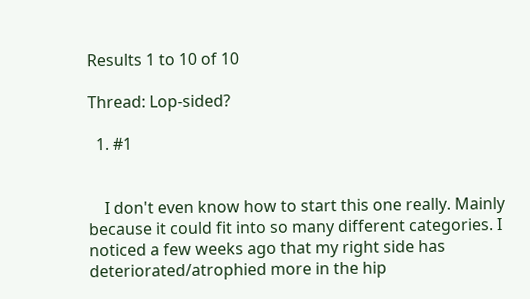Results 1 to 10 of 10

Thread: Lop-sided?

  1. #1


    I don't even know how to start this one really. Mainly because it could fit into so many different categories. I noticed a few weeks ago that my right side has deteriorated/atrophied more in the hip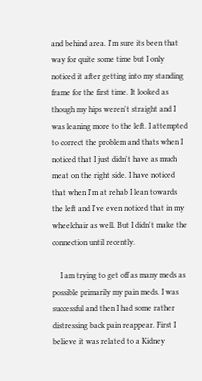and behind area. I'm sure its been that way for quite some time but I only noticed it after getting into my standing frame for the first time. It looked as though my hips weren't straight and I was leaning more to the left. I attempted to correct the problem and thats when I noticed that I just didn't have as much meat on the right side. I have noticed that when I'm at rehab I lean towards the left and I've even noticed that in my wheelchair as well. But I didn't make the connection until recently.

    I am trying to get off as many meds as possible primarily my pain meds. I was successful and then I had some rather distressing back pain reappear. First I believe it was related to a Kidney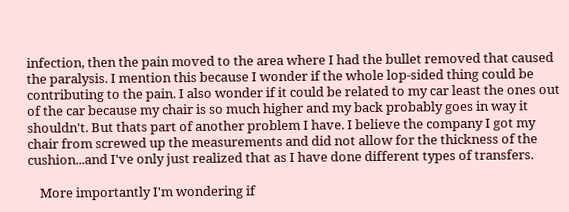infection, then the pain moved to the area where I had the bullet removed that caused the paralysis. I mention this because I wonder if the whole lop-sided thing could be contributing to the pain. I also wonder if it could be related to my car least the ones out of the car because my chair is so much higher and my back probably goes in way it shouldn't. But thats part of another problem I have. I believe the company I got my chair from screwed up the measurements and did not allow for the thickness of the cushion...and I've only just realized that as I have done different types of transfers.

    More importantly I'm wondering if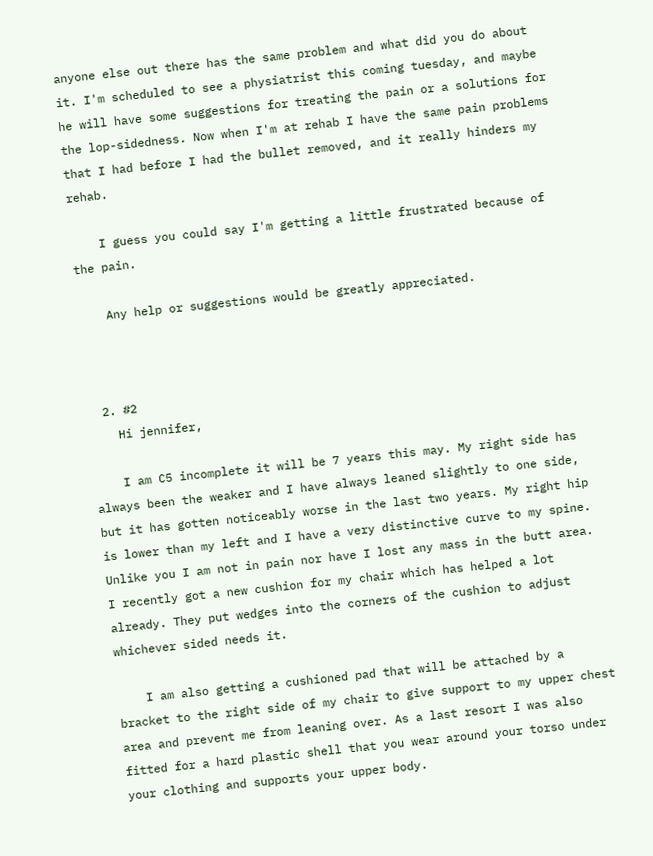anyone else out there has the same problem and what did you do about it. I'm scheduled to see a physiatrist this coming tuesday, and maybe he will have some suggestions for treating the pain or a solutions for the lop-sidedness. Now when I'm at rehab I have the same pain problems that I had before I had the bullet removed, and it really hinders my rehab.

    I guess you could say I'm getting a little frustrated because of the pain.

    Any help or suggestions would be greatly appreciated.



  2. #2
    Hi jennifer,

    I am C5 incomplete it will be 7 years this may. My right side has always been the weaker and I have always leaned slightly to one side, but it has gotten noticeably worse in the last two years. My right hip is lower than my left and I have a very distinctive curve to my spine. Unlike you I am not in pain nor have I lost any mass in the butt area. I recently got a new cushion for my chair which has helped a lot already. They put wedges into the corners of the cushion to adjust whichever sided needs it.

    I am also getting a cushioned pad that will be attached by a bracket to the right side of my chair to give support to my upper chest area and prevent me from leaning over. As a last resort I was also fitted for a hard plastic shell that you wear around your torso under your clothing and supports your upper body.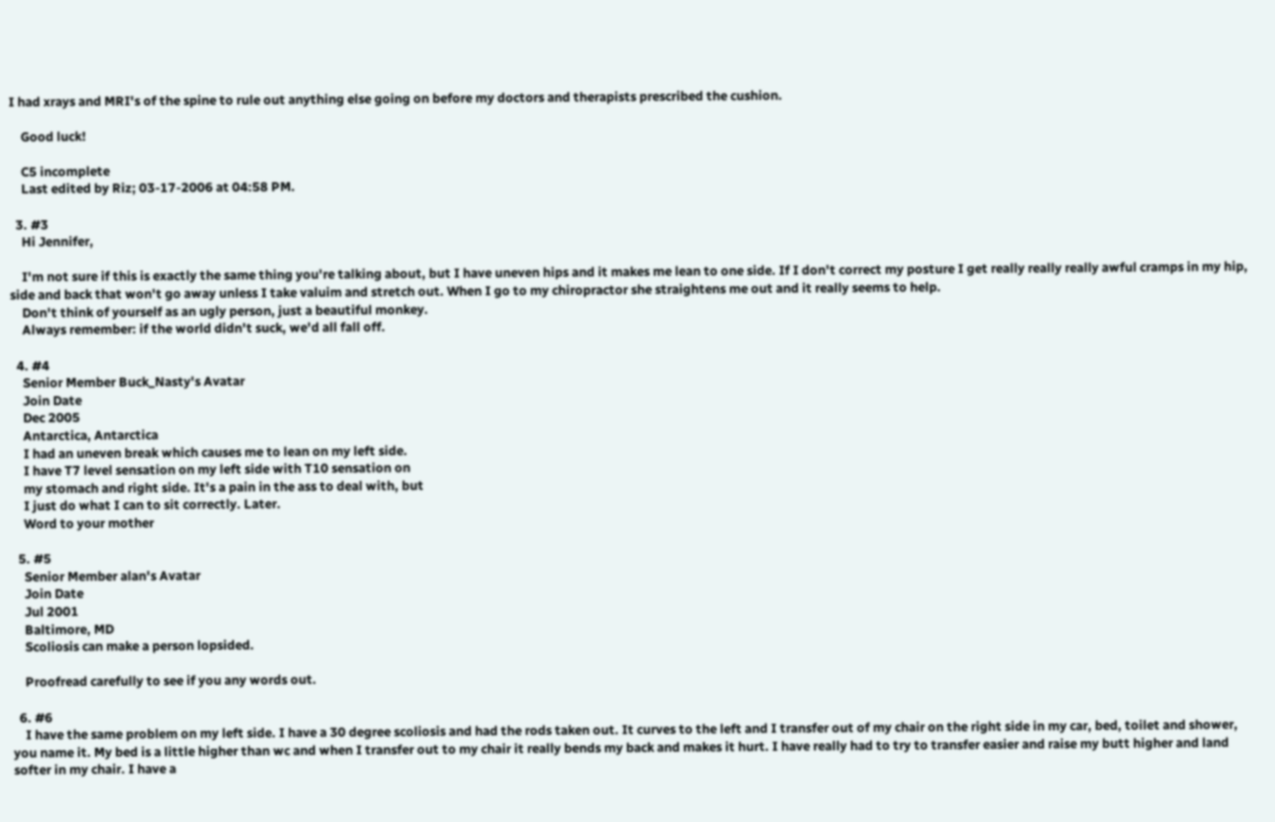I had xrays and MRI's of the spine to rule out anything else going on before my doctors and therapists prescribed the cushion.

    Good luck!

    C5 incomplete
    Last edited by Riz; 03-17-2006 at 04:58 PM.

  3. #3
    Hi Jennifer,

    I'm not sure if this is exactly the same thing you're talking about, but I have uneven hips and it makes me lean to one side. If I don't correct my posture I get really really really awful cramps in my hip, side and back that won't go away unless I take valuim and stretch out. When I go to my chiropractor she straightens me out and it really seems to help.
    Don't think of yourself as an ugly person, just a beautiful monkey.
    Always remember: if the world didn't suck, we'd all fall off.

  4. #4
    Senior Member Buck_Nasty's Avatar
    Join Date
    Dec 2005
    Antarctica, Antarctica
    I had an uneven break which causes me to lean on my left side.
    I have T7 level sensation on my left side with T10 sensation on
    my stomach and right side. It's a pain in the ass to deal with, but
    I just do what I can to sit correctly. Later.
    Word to your mother

  5. #5
    Senior Member alan's Avatar
    Join Date
    Jul 2001
    Baltimore, MD
    Scoliosis can make a person lopsided.

    Proofread carefully to see if you any words out.

  6. #6
    I have the same problem on my left side. I have a 30 degree scoliosis and had the rods taken out. It curves to the left and I transfer out of my chair on the right side in my car, bed, toilet and shower, you name it. My bed is a little higher than wc and when I transfer out to my chair it really bends my back and makes it hurt. I have really had to try to transfer easier and raise my butt higher and land softer in my chair. I have a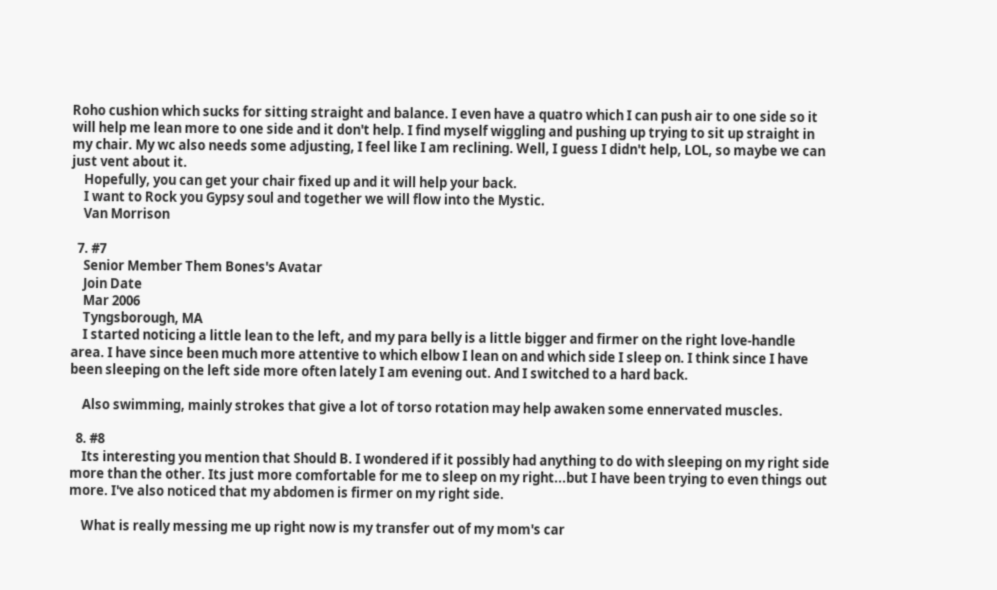Roho cushion which sucks for sitting straight and balance. I even have a quatro which I can push air to one side so it will help me lean more to one side and it don't help. I find myself wiggling and pushing up trying to sit up straight in my chair. My wc also needs some adjusting, I feel like I am reclining. Well, I guess I didn't help, LOL, so maybe we can just vent about it.
    Hopefully, you can get your chair fixed up and it will help your back.
    I want to Rock you Gypsy soul and together we will flow into the Mystic.
    Van Morrison

  7. #7
    Senior Member Them Bones's Avatar
    Join Date
    Mar 2006
    Tyngsborough, MA
    I started noticing a little lean to the left, and my para belly is a little bigger and firmer on the right love-handle area. I have since been much more attentive to which elbow I lean on and which side I sleep on. I think since I have been sleeping on the left side more often lately I am evening out. And I switched to a hard back.

    Also swimming, mainly strokes that give a lot of torso rotation may help awaken some ennervated muscles.

  8. #8
    Its interesting you mention that Should B. I wondered if it possibly had anything to do with sleeping on my right side more than the other. Its just more comfortable for me to sleep on my right...but I have been trying to even things out more. I've also noticed that my abdomen is firmer on my right side.

    What is really messing me up right now is my transfer out of my mom's car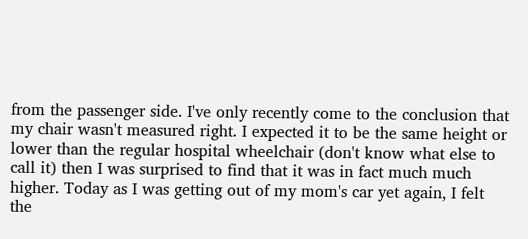from the passenger side. I've only recently come to the conclusion that my chair wasn't measured right. I expected it to be the same height or lower than the regular hospital wheelchair (don't know what else to call it) then I was surprised to find that it was in fact much much higher. Today as I was getting out of my mom's car yet again, I felt the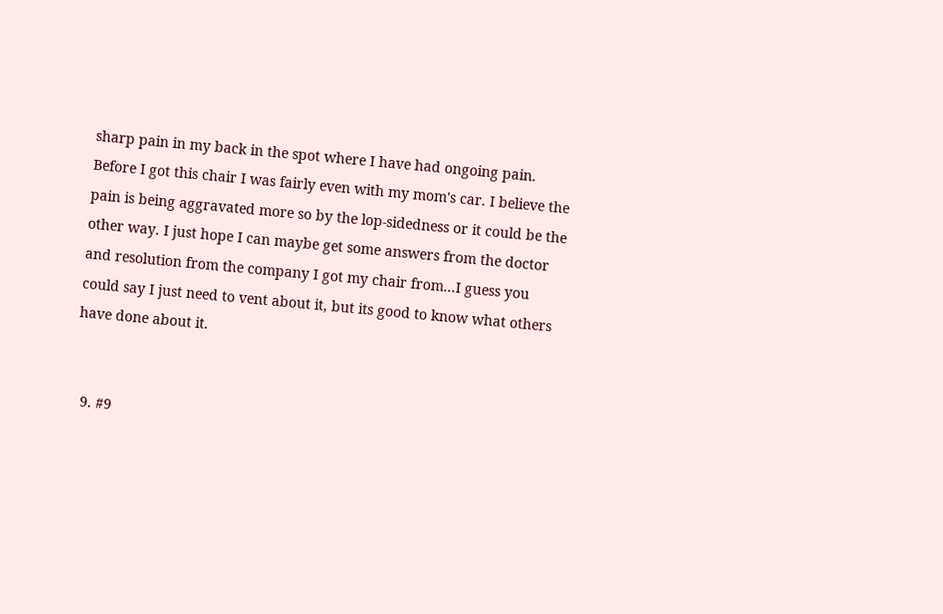sharp pain in my back in the spot where I have had ongoing pain. Before I got this chair I was fairly even with my mom's car. I believe the pain is being aggravated more so by the lop-sidedness or it could be the other way. I just hope I can maybe get some answers from the doctor and resolution from the company I got my chair from...I guess you could say I just need to vent about it, but its good to know what others have done about it.


  9. #9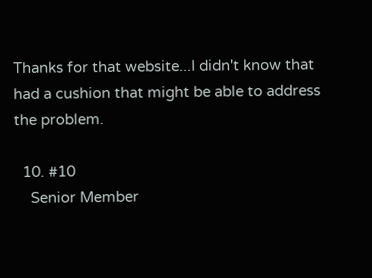Thanks for that website...I didn't know that had a cushion that might be able to address the problem.

  10. #10
    Senior Member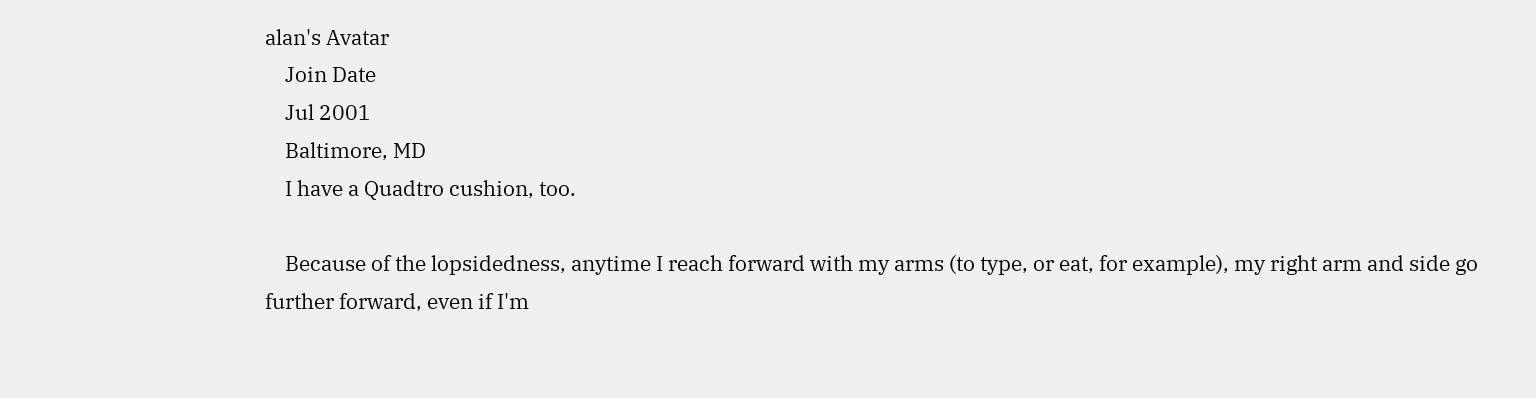alan's Avatar
    Join Date
    Jul 2001
    Baltimore, MD
    I have a Quadtro cushion, too.

    Because of the lopsidedness, anytime I reach forward with my arms (to type, or eat, for example), my right arm and side go further forward, even if I'm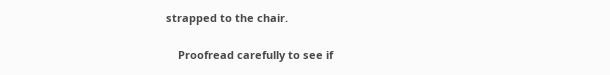strapped to the chair.

    Proofread carefully to see if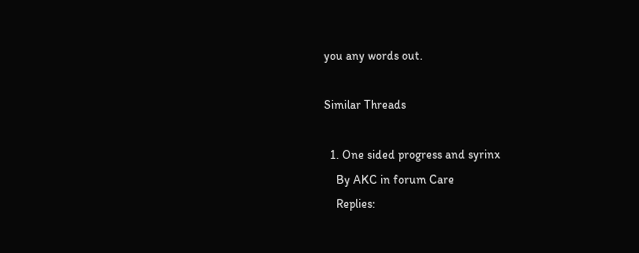you any words out.

Similar Threads

  1. One sided progress and syrinx
    By AKC in forum Care
    Replies: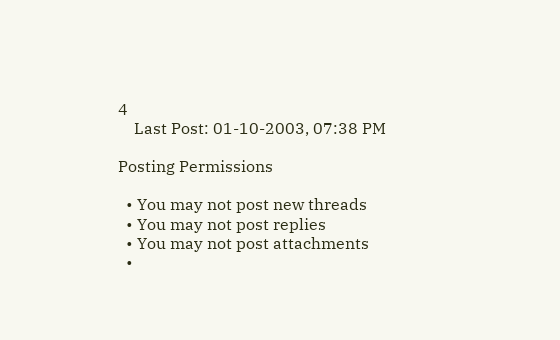4
    Last Post: 01-10-2003, 07:38 PM

Posting Permissions

  • You may not post new threads
  • You may not post replies
  • You may not post attachments
  •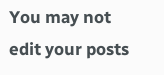You may not edit your posts